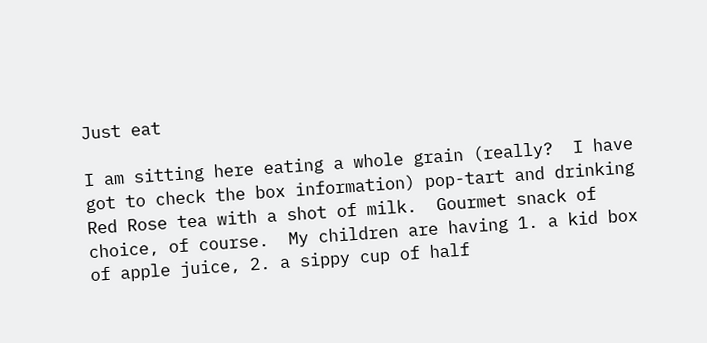Just eat

I am sitting here eating a whole grain (really?  I have got to check the box information) pop-tart and drinking Red Rose tea with a shot of milk.  Gourmet snack of choice, of course.  My children are having 1. a kid box of apple juice, 2. a sippy cup of half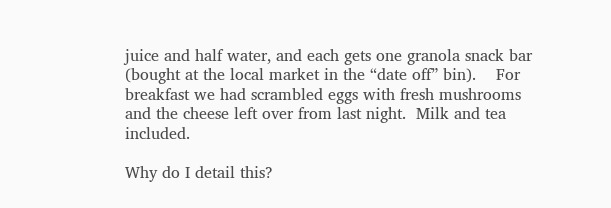juice and half water, and each gets one granola snack bar (bought at the local market in the “date off” bin).    For breakfast we had scrambled eggs with fresh mushrooms and the cheese left over from last night.  Milk and tea included.

Why do I detail this?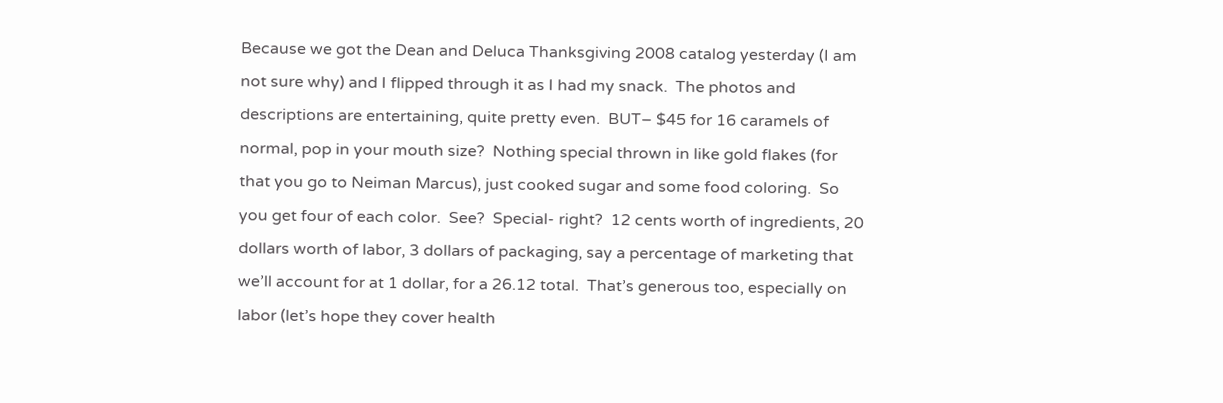Because we got the Dean and Deluca Thanksgiving 2008 catalog yesterday (I am not sure why) and I flipped through it as I had my snack.  The photos and descriptions are entertaining, quite pretty even.  BUT– $45 for 16 caramels of normal, pop in your mouth size?  Nothing special thrown in like gold flakes (for that you go to Neiman Marcus), just cooked sugar and some food coloring.  So you get four of each color.  See?  Special- right?  12 cents worth of ingredients, 20 dollars worth of labor, 3 dollars of packaging, say a percentage of marketing that we’ll account for at 1 dollar, for a 26.12 total.  That’s generous too, especially on labor (let’s hope they cover health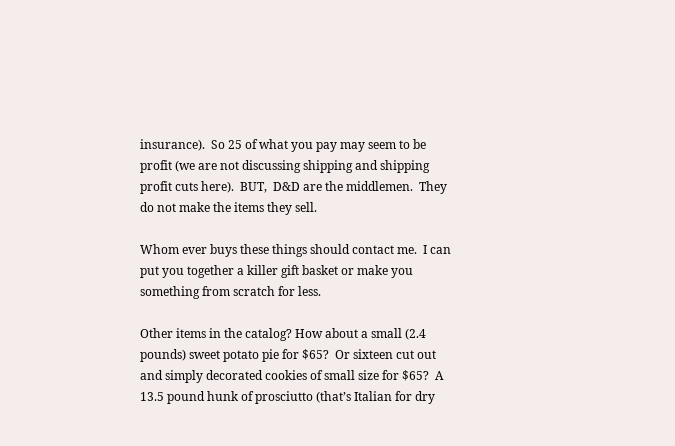insurance).  So 25 of what you pay may seem to be profit (we are not discussing shipping and shipping profit cuts here).  BUT,  D&D are the middlemen.  They do not make the items they sell.

Whom ever buys these things should contact me.  I can put you together a killer gift basket or make you something from scratch for less.

Other items in the catalog? How about a small (2.4 pounds) sweet potato pie for $65?  Or sixteen cut out and simply decorated cookies of small size for $65?  A 13.5 pound hunk of prosciutto (that’s Italian for dry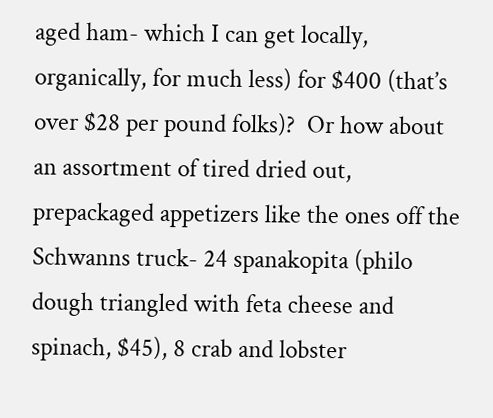aged ham- which I can get locally, organically, for much less) for $400 (that’s over $28 per pound folks)?  Or how about an assortment of tired dried out, prepackaged appetizers like the ones off the Schwanns truck- 24 spanakopita (philo dough triangled with feta cheese and spinach, $45), 8 crab and lobster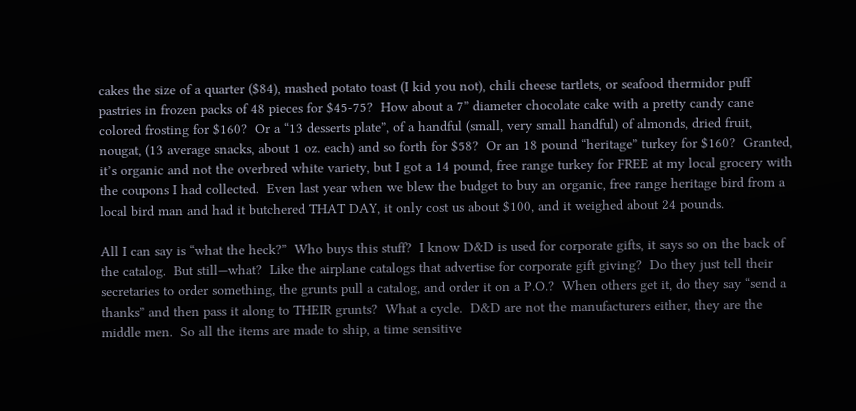cakes the size of a quarter ($84), mashed potato toast (I kid you not), chili cheese tartlets, or seafood thermidor puff pastries in frozen packs of 48 pieces for $45-75?  How about a 7” diameter chocolate cake with a pretty candy cane colored frosting for $160?  Or a “13 desserts plate”, of a handful (small, very small handful) of almonds, dried fruit, nougat, (13 average snacks, about 1 oz. each) and so forth for $58?  Or an 18 pound “heritage” turkey for $160?  Granted, it’s organic and not the overbred white variety, but I got a 14 pound, free range turkey for FREE at my local grocery with the coupons I had collected.  Even last year when we blew the budget to buy an organic, free range heritage bird from a local bird man and had it butchered THAT DAY, it only cost us about $100, and it weighed about 24 pounds.

All I can say is “what the heck?”  Who buys this stuff?  I know D&D is used for corporate gifts, it says so on the back of the catalog.  But still—what?  Like the airplane catalogs that advertise for corporate gift giving?  Do they just tell their secretaries to order something, the grunts pull a catalog, and order it on a P.O.?  When others get it, do they say “send a thanks” and then pass it along to THEIR grunts?  What a cycle.  D&D are not the manufacturers either, they are the middle men.  So all the items are made to ship, a time sensitive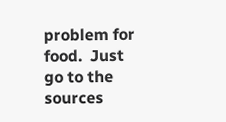problem for food.  Just go to the sources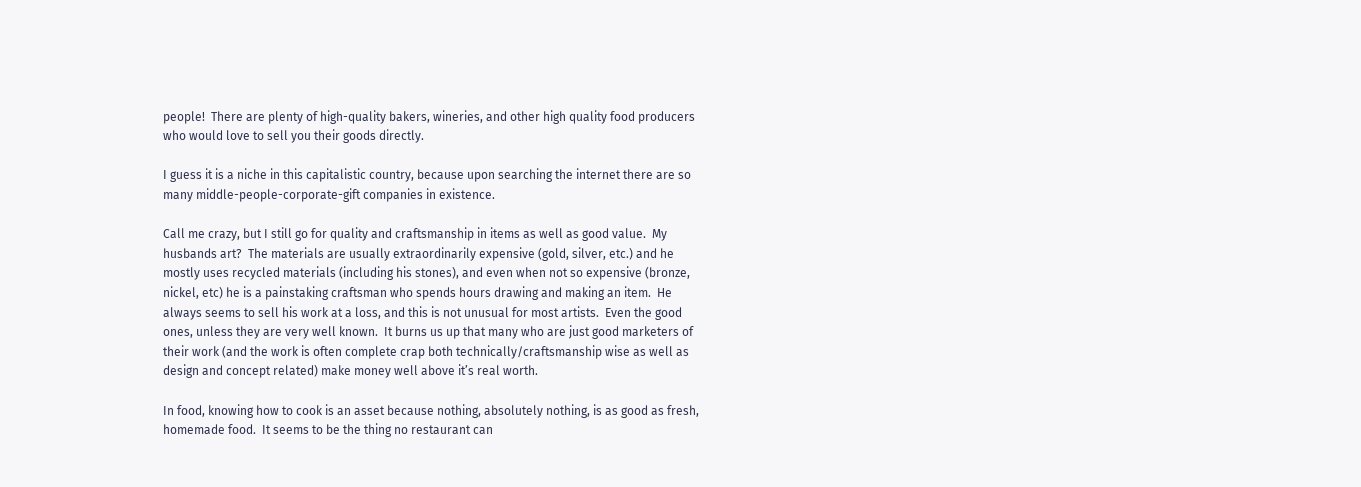people!  There are plenty of high-quality bakers, wineries, and other high quality food producers who would love to sell you their goods directly.

I guess it is a niche in this capitalistic country, because upon searching the internet there are so many middle-people-corporate-gift companies in existence.

Call me crazy, but I still go for quality and craftsmanship in items as well as good value.  My husbands art?  The materials are usually extraordinarily expensive (gold, silver, etc.) and he mostly uses recycled materials (including his stones), and even when not so expensive (bronze, nickel, etc) he is a painstaking craftsman who spends hours drawing and making an item.  He always seems to sell his work at a loss, and this is not unusual for most artists.  Even the good ones, unless they are very well known.  It burns us up that many who are just good marketers of their work (and the work is often complete crap both technically/craftsmanship wise as well as design and concept related) make money well above it’s real worth.

In food, knowing how to cook is an asset because nothing, absolutely nothing, is as good as fresh, homemade food.  It seems to be the thing no restaurant can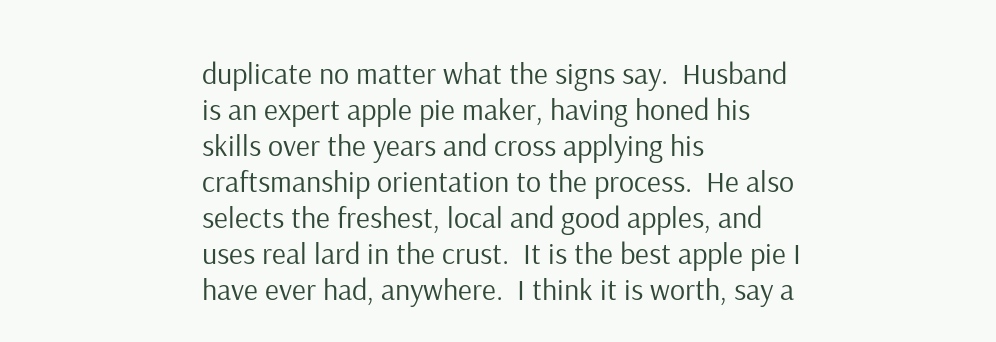duplicate no matter what the signs say.  Husband is an expert apple pie maker, having honed his skills over the years and cross applying his craftsmanship orientation to the process.  He also selects the freshest, local and good apples, and uses real lard in the crust.  It is the best apple pie I have ever had, anywhere.  I think it is worth, say a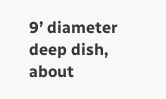9’ diameter deep dish, about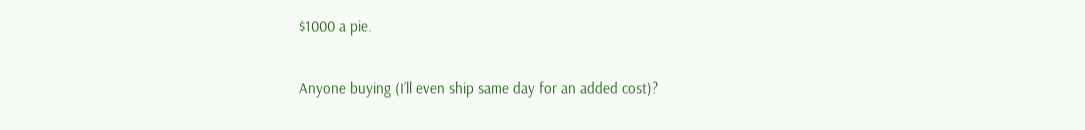$1000 a pie.

Anyone buying (I’ll even ship same day for an added cost)?